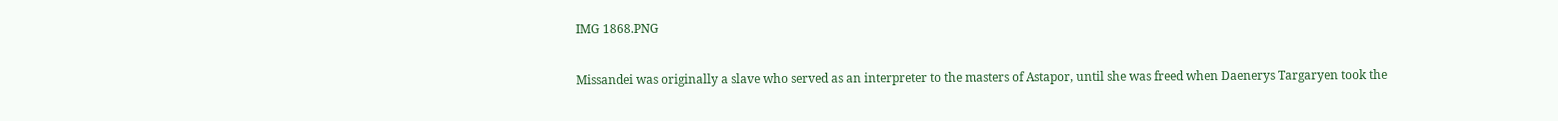IMG 1868.PNG

Missandei was originally a slave who served as an interpreter to the masters of Astapor, until she was freed when Daenerys Targaryen took the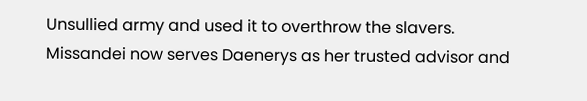Unsullied army and used it to overthrow the slavers. Missandei now serves Daenerys as her trusted advisor and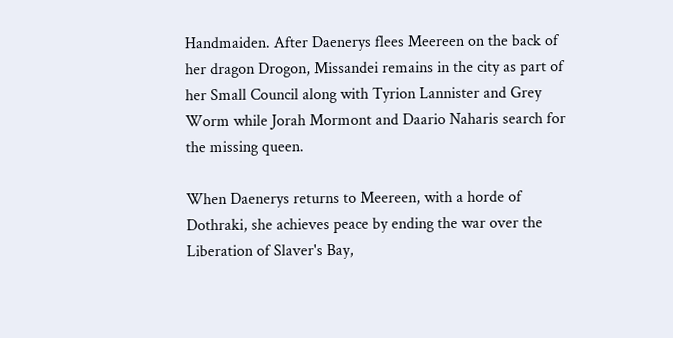Handmaiden. After Daenerys flees Meereen on the back of her dragon Drogon, Missandei remains in the city as part of her Small Council along with Tyrion Lannister and Grey Worm while Jorah Mormont and Daario Naharis search for the missing queen.

When Daenerys returns to Meereen, with a horde of Dothraki, she achieves peace by ending the war over the Liberation of Slaver's Bay,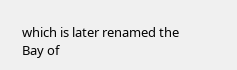which is later renamed the Bay of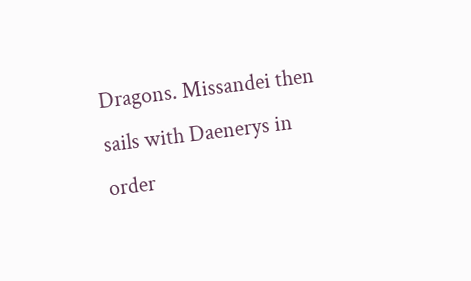Dragons. Missandei then sails with Daenerys in order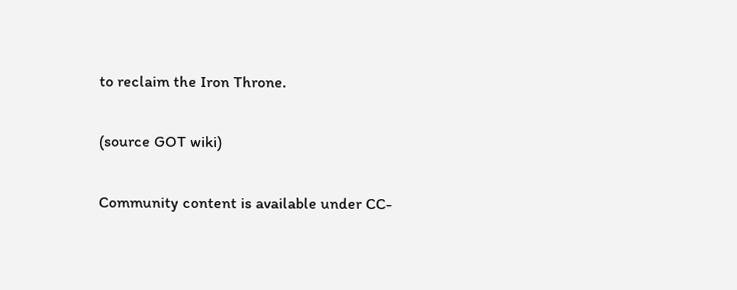to reclaim the Iron Throne.

(source GOT wiki)

Community content is available under CC-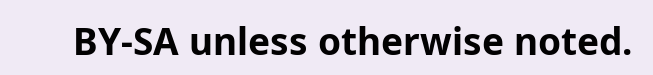BY-SA unless otherwise noted.